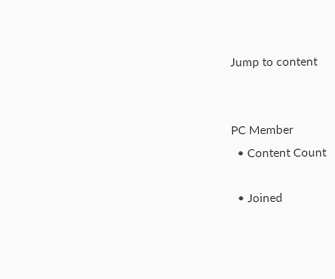Jump to content


PC Member
  • Content Count

  • Joined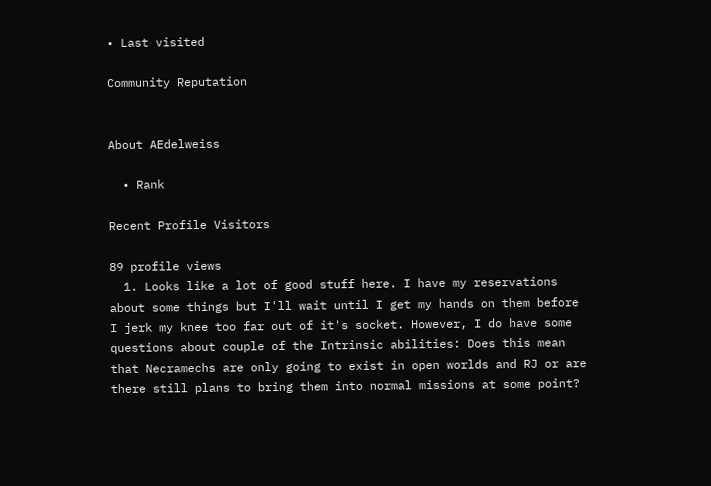• Last visited

Community Reputation


About AEdelweiss

  • Rank

Recent Profile Visitors

89 profile views
  1. Looks like a lot of good stuff here. I have my reservations about some things but I'll wait until I get my hands on them before I jerk my knee too far out of it's socket. However, I do have some questions about couple of the Intrinsic abilities: Does this mean that Necramechs are only going to exist in open worlds and RJ or are there still plans to bring them into normal missions at some point?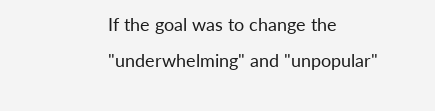If the goal was to change the "underwhelming" and "unpopular"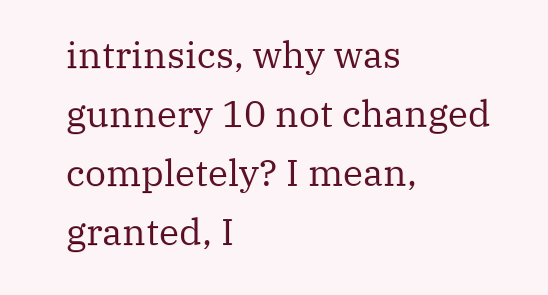intrinsics, why was gunnery 10 not changed completely? I mean, granted, I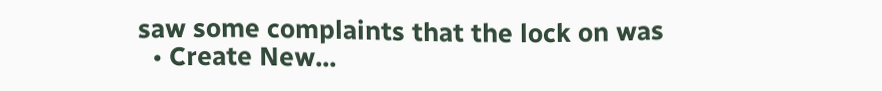saw some complaints that the lock on was
  • Create New...